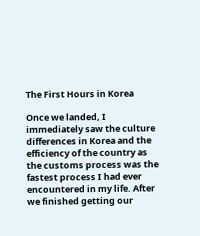The First Hours in Korea

Once we landed, I immediately saw the culture differences in Korea and the efficiency of the country as the customs process was the fastest process I had ever encountered in my life. After we finished getting our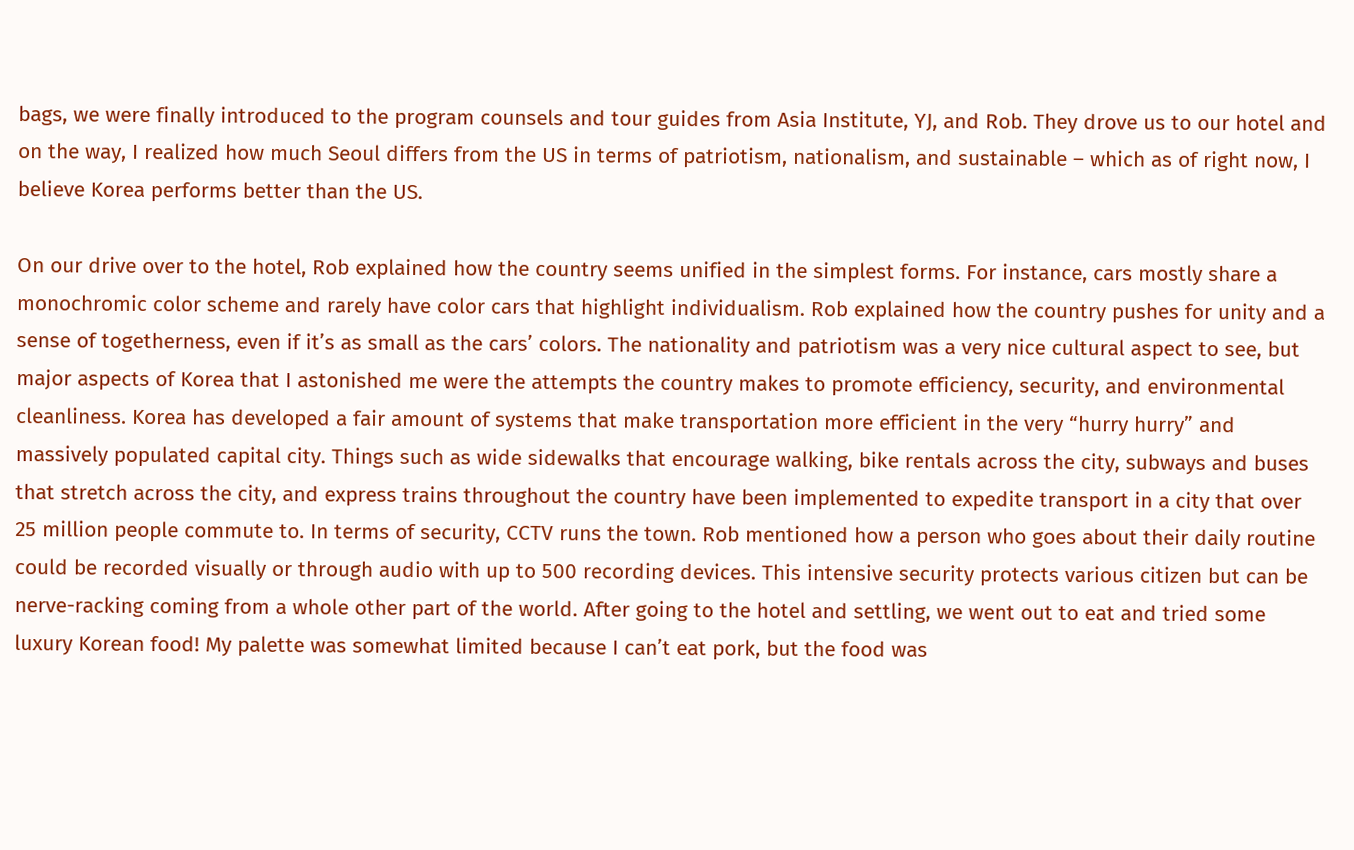bags, we were finally introduced to the program counsels and tour guides from Asia Institute, YJ, and Rob. They drove us to our hotel and on the way, I realized how much Seoul differs from the US in terms of patriotism, nationalism, and sustainable – which as of right now, I believe Korea performs better than the US.

On our drive over to the hotel, Rob explained how the country seems unified in the simplest forms. For instance, cars mostly share a monochromic color scheme and rarely have color cars that highlight individualism. Rob explained how the country pushes for unity and a sense of togetherness, even if it’s as small as the cars’ colors. The nationality and patriotism was a very nice cultural aspect to see, but major aspects of Korea that I astonished me were the attempts the country makes to promote efficiency, security, and environmental cleanliness. Korea has developed a fair amount of systems that make transportation more efficient in the very “hurry hurry” and massively populated capital city. Things such as wide sidewalks that encourage walking, bike rentals across the city, subways and buses that stretch across the city, and express trains throughout the country have been implemented to expedite transport in a city that over 25 million people commute to. In terms of security, CCTV runs the town. Rob mentioned how a person who goes about their daily routine could be recorded visually or through audio with up to 500 recording devices. This intensive security protects various citizen but can be nerve-racking coming from a whole other part of the world. After going to the hotel and settling, we went out to eat and tried some luxury Korean food! My palette was somewhat limited because I can’t eat pork, but the food was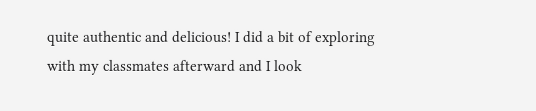quite authentic and delicious! I did a bit of exploring with my classmates afterward and I look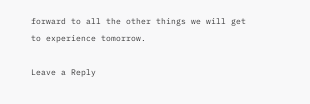forward to all the other things we will get to experience tomorrow.

Leave a Reply